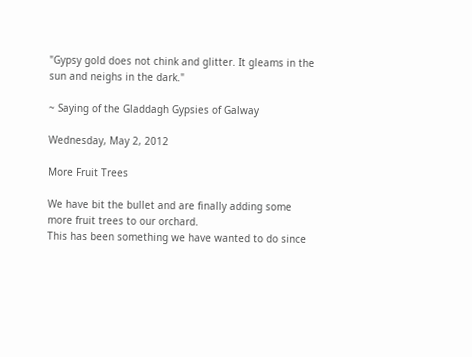"Gypsy gold does not chink and glitter. It gleams in the sun and neighs in the dark."

~ Saying of the Gladdagh Gypsies of Galway

Wednesday, May 2, 2012

More Fruit Trees

We have bit the bullet and are finally adding some more fruit trees to our orchard.
This has been something we have wanted to do since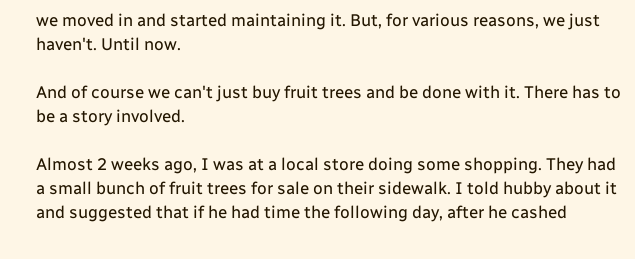we moved in and started maintaining it. But, for various reasons, we just haven't. Until now.

And of course we can't just buy fruit trees and be done with it. There has to be a story involved.

Almost 2 weeks ago, I was at a local store doing some shopping. They had a small bunch of fruit trees for sale on their sidewalk. I told hubby about it and suggested that if he had time the following day, after he cashed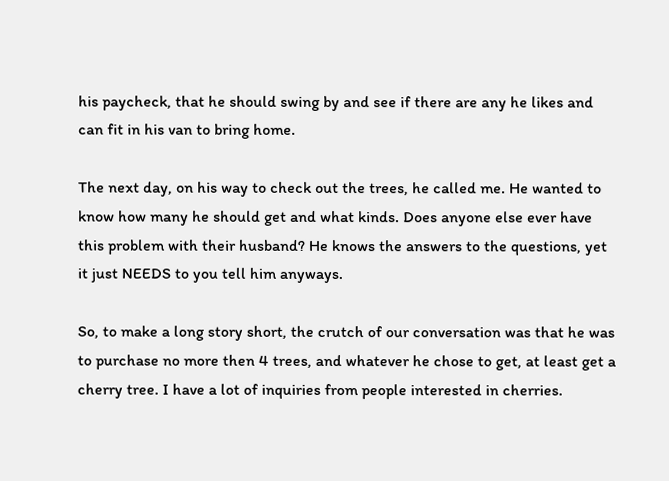his paycheck, that he should swing by and see if there are any he likes and can fit in his van to bring home.

The next day, on his way to check out the trees, he called me. He wanted to know how many he should get and what kinds. Does anyone else ever have this problem with their husband? He knows the answers to the questions, yet it just NEEDS to you tell him anyways.

So, to make a long story short, the crutch of our conversation was that he was to purchase no more then 4 trees, and whatever he chose to get, at least get a cherry tree. I have a lot of inquiries from people interested in cherries.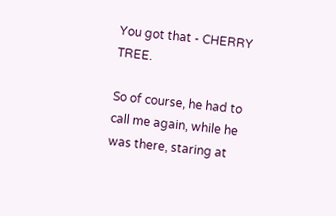You got that - CHERRY TREE.

So of course, he had to call me again, while he was there, staring at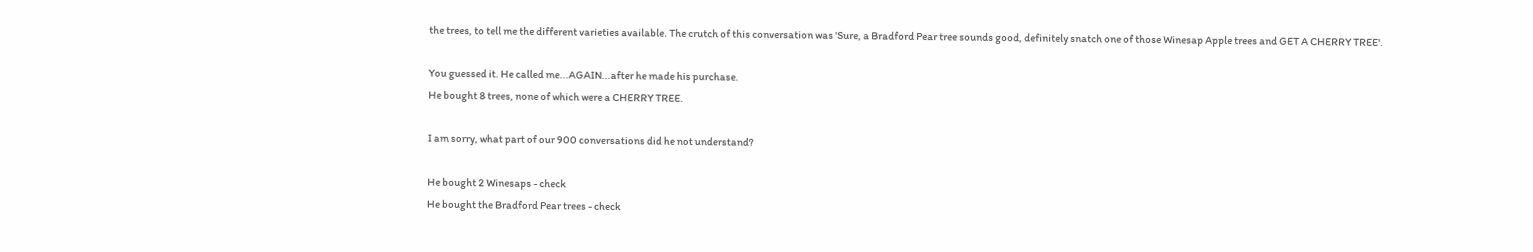the trees, to tell me the different varieties available. The crutch of this conversation was 'Sure, a Bradford Pear tree sounds good, definitely snatch one of those Winesap Apple trees and GET A CHERRY TREE'.

You guessed it. He called me...AGAIN...after he made his purchase.
He bought 8 trees, none of which were a CHERRY TREE.

I am sorry, what part of our 900 conversations did he not understand?

He bought 2 Winesaps - check
He bought the Bradford Pear trees - check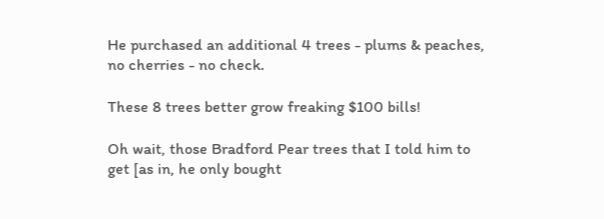He purchased an additional 4 trees - plums & peaches, no cherries - no check.

These 8 trees better grow freaking $100 bills!

Oh wait, those Bradford Pear trees that I told him to get [as in, he only bought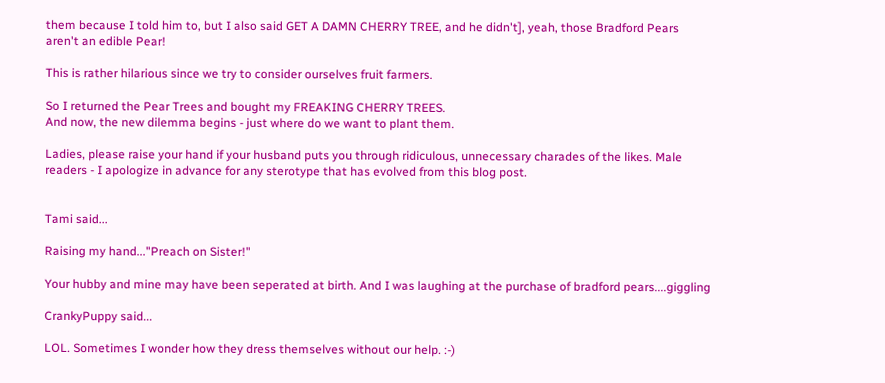them because I told him to, but I also said GET A DAMN CHERRY TREE, and he didn't], yeah, those Bradford Pears aren't an edible Pear!

This is rather hilarious since we try to consider ourselves fruit farmers.

So I returned the Pear Trees and bought my FREAKING CHERRY TREES.
And now, the new dilemma begins - just where do we want to plant them.

Ladies, please raise your hand if your husband puts you through ridiculous, unnecessary charades of the likes. Male readers - I apologize in advance for any sterotype that has evolved from this blog post.


Tami said...

Raising my hand..."Preach on Sister!"

Your hubby and mine may have been seperated at birth. And I was laughing at the purchase of bradford pears....giggling

CrankyPuppy said...

LOL. Sometimes I wonder how they dress themselves without our help. :-)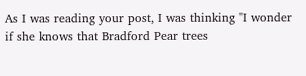As I was reading your post, I was thinking "I wonder if she knows that Bradford Pear trees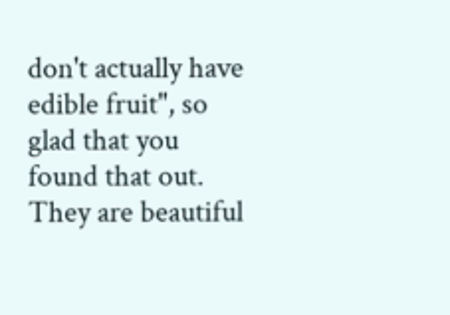don't actually have edible fruit", so glad that you found that out. They are beautiful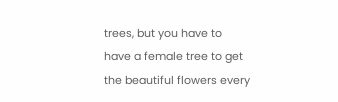trees, but you have to have a female tree to get the beautiful flowers every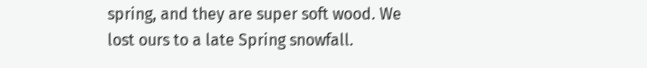spring, and they are super soft wood. We lost ours to a late Spring snowfall.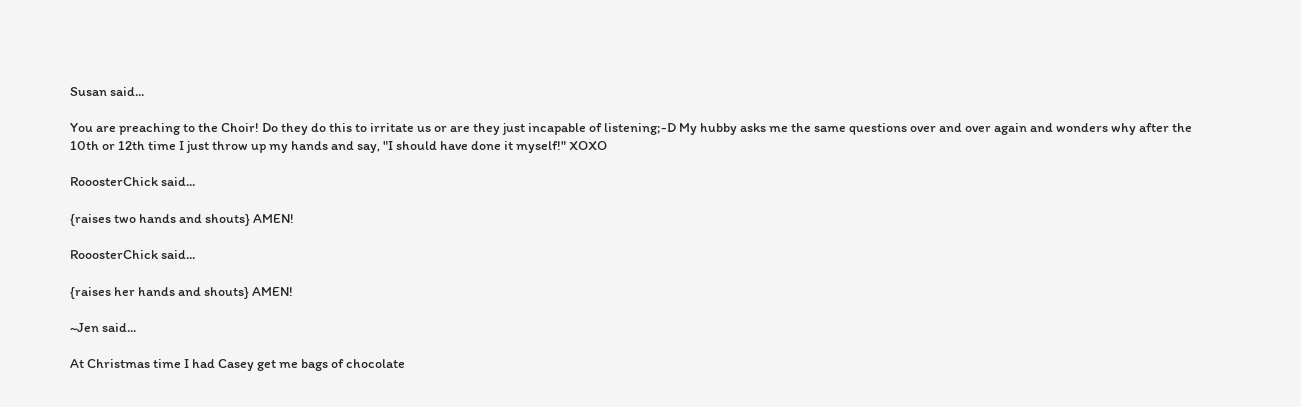Susan said...

You are preaching to the Choir! Do they do this to irritate us or are they just incapable of listening;-D My hubby asks me the same questions over and over again and wonders why after the 10th or 12th time I just throw up my hands and say, "I should have done it myself!" XOXO

RooosterChick said...

{raises two hands and shouts} AMEN!

RooosterChick said...

{raises her hands and shouts} AMEN!

~Jen said...

At Christmas time I had Casey get me bags of chocolate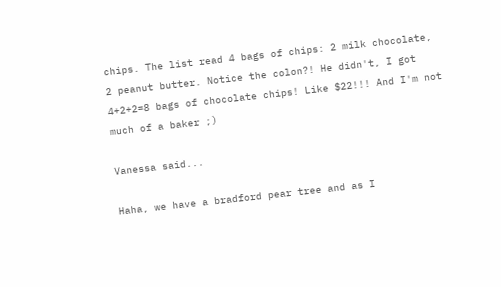chips. The list read 4 bags of chips: 2 milk chocolate, 2 peanut butter. Notice the colon?! He didn't, I got 4+2+2=8 bags of chocolate chips! Like $22!!! And I'm not much of a baker ;)

Vanessa said...

Haha, we have a bradford pear tree and as I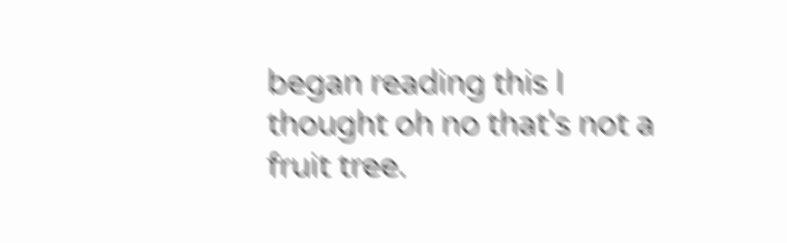began reading this I thought oh no that's not a fruit tree.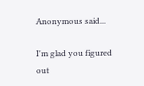Anonymous said...

I'm glad you figured out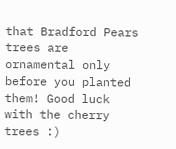that Bradford Pears trees are ornamental only before you planted them! Good luck with the cherry trees :)